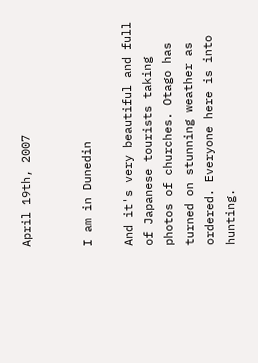April 19th, 2007


I am in Dunedin

And it's very beautiful and full of Japanese tourists taking photos of churches. Otago has turned on stunning weather as ordered. Everyone here is into hunting.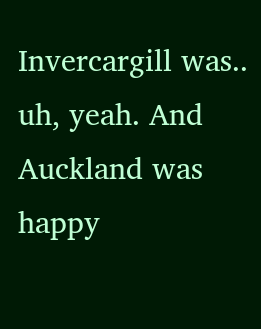Invercargill was.. uh, yeah. And Auckland was happy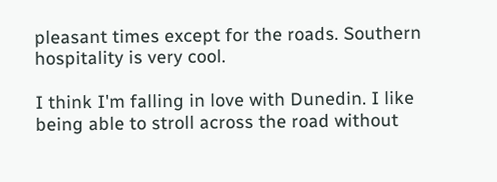pleasant times except for the roads. Southern hospitality is very cool.

I think I'm falling in love with Dunedin. I like being able to stroll across the road without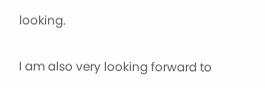looking.

I am also very looking forward to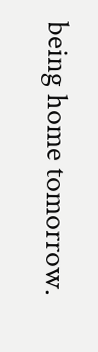being home tomorrow.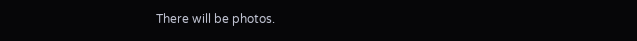There will be photos.